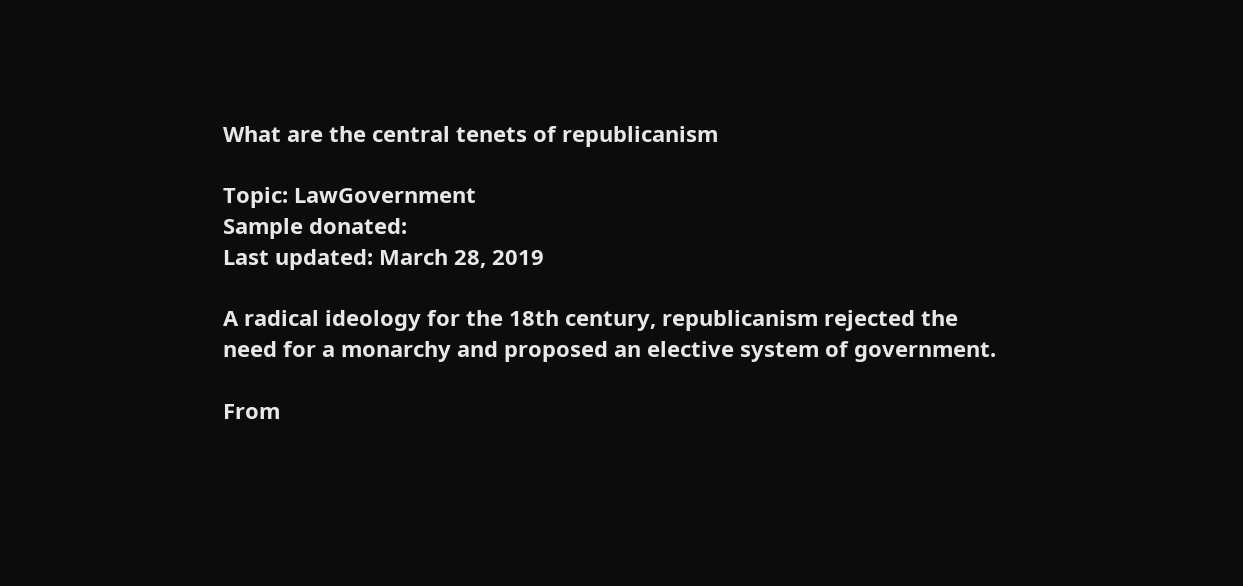What are the central tenets of republicanism

Topic: LawGovernment
Sample donated:
Last updated: March 28, 2019

A radical ideology for the 18th century, republicanism rejected the need for a monarchy and proposed an elective system of government.

From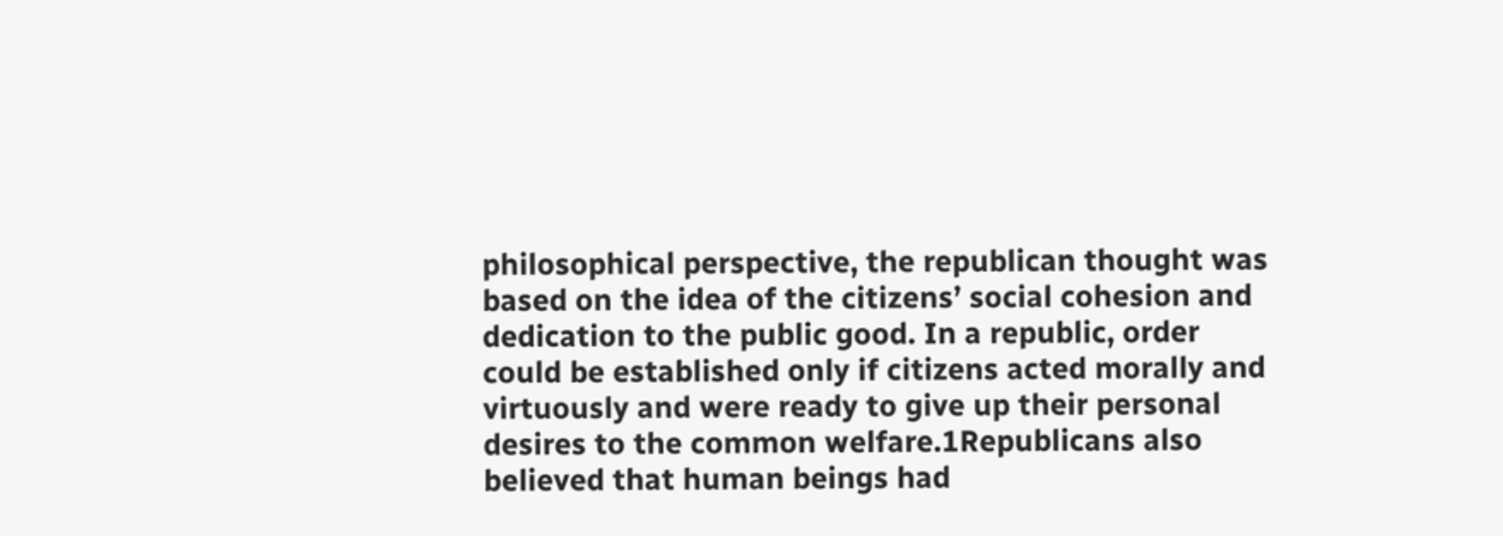philosophical perspective, the republican thought was based on the idea of the citizens’ social cohesion and dedication to the public good. In a republic, order could be established only if citizens acted morally and virtuously and were ready to give up their personal desires to the common welfare.1Republicans also believed that human beings had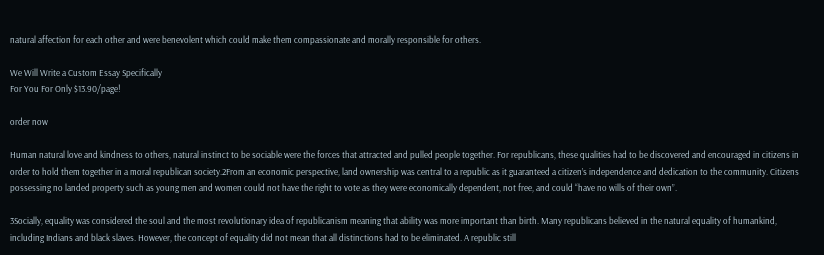natural affection for each other and were benevolent which could make them compassionate and morally responsible for others.

We Will Write a Custom Essay Specifically
For You For Only $13.90/page!

order now

Human natural love and kindness to others, natural instinct to be sociable were the forces that attracted and pulled people together. For republicans, these qualities had to be discovered and encouraged in citizens in order to hold them together in a moral republican society.2From an economic perspective, land ownership was central to a republic as it guaranteed a citizen’s independence and dedication to the community. Citizens possessing no landed property such as young men and women could not have the right to vote as they were economically dependent, not free, and could “have no wills of their own”.

3Socially, equality was considered the soul and the most revolutionary idea of republicanism meaning that ability was more important than birth. Many republicans believed in the natural equality of humankind, including Indians and black slaves. However, the concept of equality did not mean that all distinctions had to be eliminated. A republic still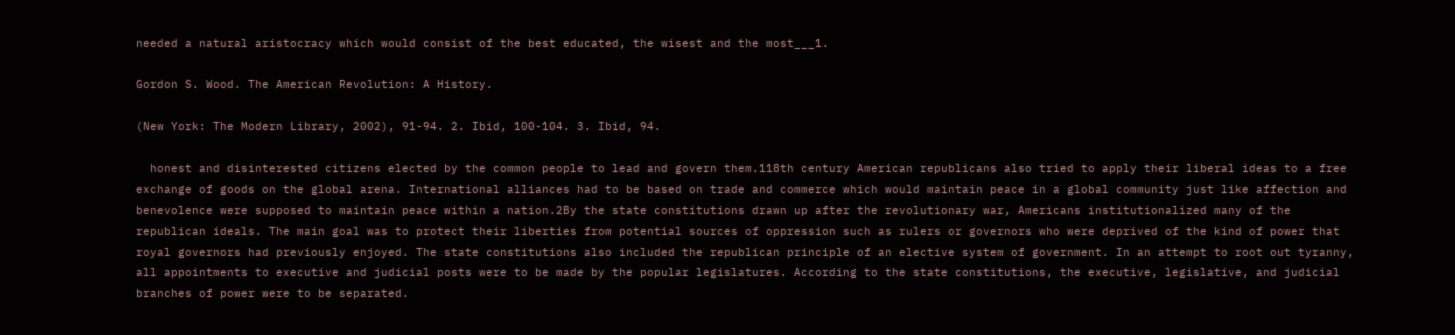needed a natural aristocracy which would consist of the best educated, the wisest and the most___1.

Gordon S. Wood. The American Revolution: A History.

(New York: The Modern Library, 2002), 91-94. 2. Ibid, 100-104. 3. Ibid, 94.

  honest and disinterested citizens elected by the common people to lead and govern them.118th century American republicans also tried to apply their liberal ideas to a free exchange of goods on the global arena. International alliances had to be based on trade and commerce which would maintain peace in a global community just like affection and benevolence were supposed to maintain peace within a nation.2By the state constitutions drawn up after the revolutionary war, Americans institutionalized many of the republican ideals. The main goal was to protect their liberties from potential sources of oppression such as rulers or governors who were deprived of the kind of power that royal governors had previously enjoyed. The state constitutions also included the republican principle of an elective system of government. In an attempt to root out tyranny, all appointments to executive and judicial posts were to be made by the popular legislatures. According to the state constitutions, the executive, legislative, and judicial branches of power were to be separated.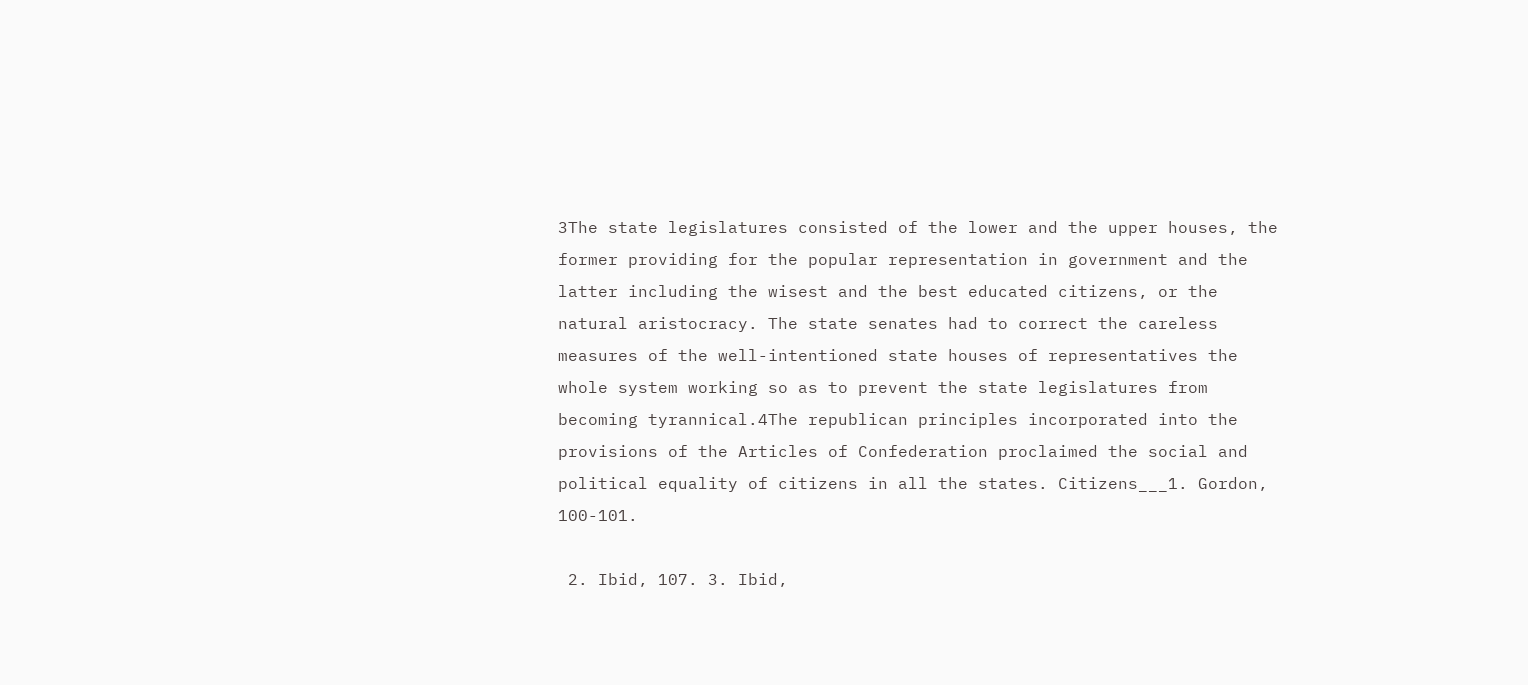3The state legislatures consisted of the lower and the upper houses, the former providing for the popular representation in government and the latter including the wisest and the best educated citizens, or the natural aristocracy. The state senates had to correct the careless measures of the well-intentioned state houses of representatives the whole system working so as to prevent the state legislatures from becoming tyrannical.4The republican principles incorporated into the provisions of the Articles of Confederation proclaimed the social and political equality of citizens in all the states. Citizens___1. Gordon, 100-101.

 2. Ibid, 107. 3. Ibid,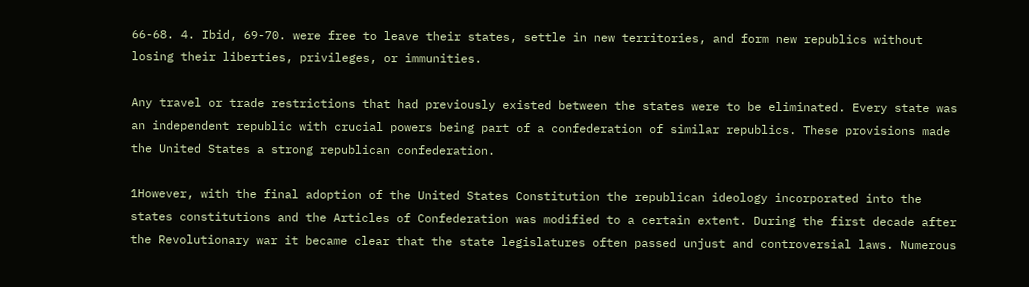66-68. 4. Ibid, 69-70. were free to leave their states, settle in new territories, and form new republics without losing their liberties, privileges, or immunities.

Any travel or trade restrictions that had previously existed between the states were to be eliminated. Every state was an independent republic with crucial powers being part of a confederation of similar republics. These provisions made the United States a strong republican confederation.

1However, with the final adoption of the United States Constitution the republican ideology incorporated into the states constitutions and the Articles of Confederation was modified to a certain extent. During the first decade after the Revolutionary war it became clear that the state legislatures often passed unjust and controversial laws. Numerous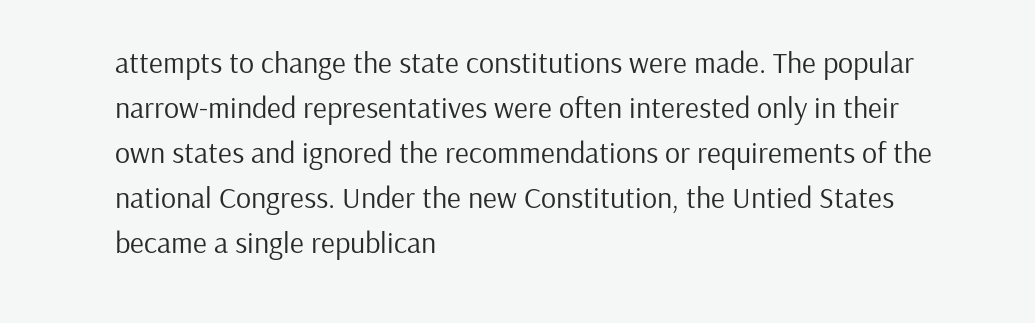attempts to change the state constitutions were made. The popular narrow-minded representatives were often interested only in their own states and ignored the recommendations or requirements of the national Congress. Under the new Constitution, the Untied States became a single republican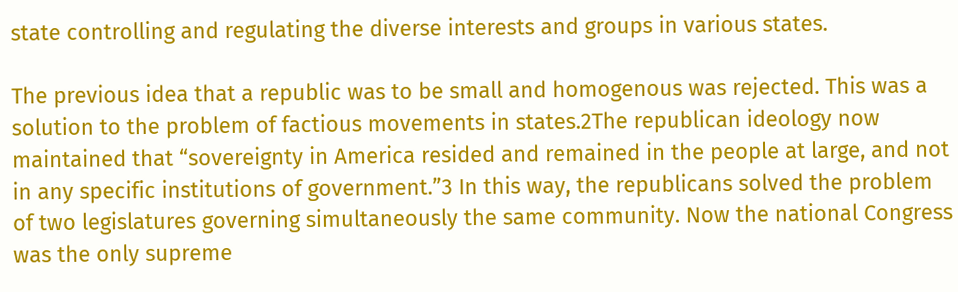state controlling and regulating the diverse interests and groups in various states.

The previous idea that a republic was to be small and homogenous was rejected. This was a solution to the problem of factious movements in states.2The republican ideology now maintained that “sovereignty in America resided and remained in the people at large, and not in any specific institutions of government.”3 In this way, the republicans solved the problem of two legislatures governing simultaneously the same community. Now the national Congress was the only supreme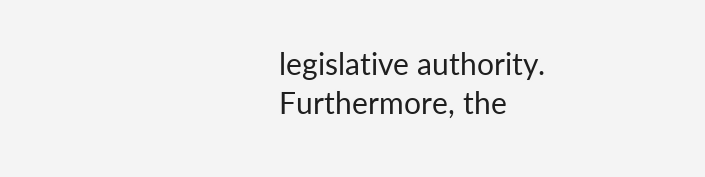legislative authority. Furthermore, the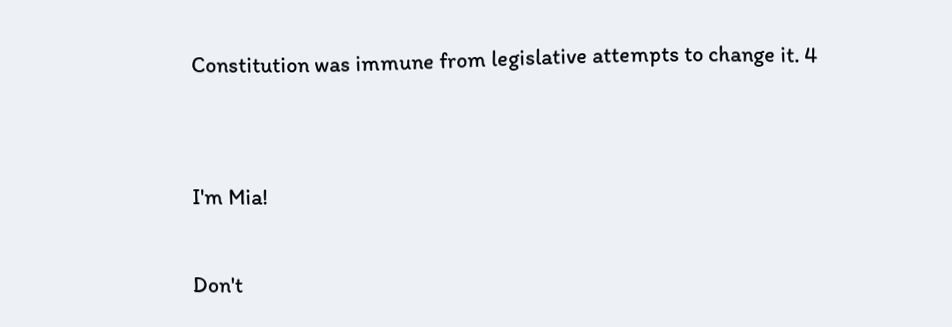Constitution was immune from legislative attempts to change it. 4


I'm Mia!

Don't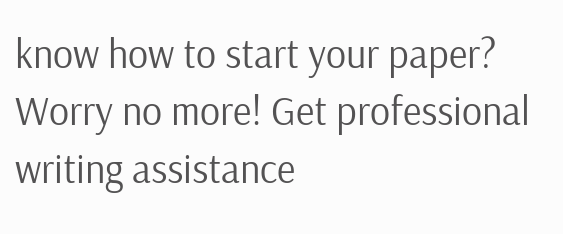know how to start your paper? Worry no more! Get professional writing assistance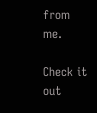from me.

Check it out